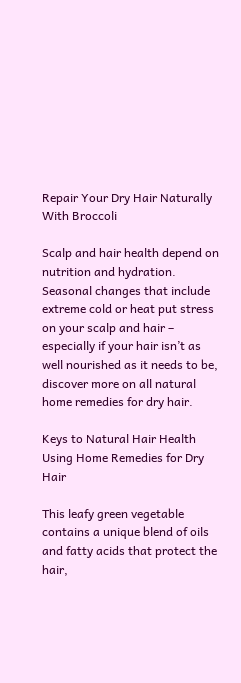Repair Your Dry Hair Naturally With Broccoli

Scalp and hair health depend on nutrition and hydration. Seasonal changes that include extreme cold or heat put stress on your scalp and hair – especially if your hair isn’t as well nourished as it needs to be, discover more on all natural home remedies for dry hair.

Keys to Natural Hair Health Using Home Remedies for Dry Hair

This leafy green vegetable contains a unique blend of oils and fatty acids that protect the hair,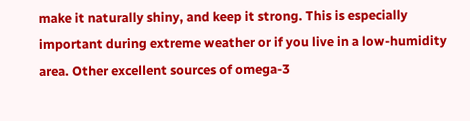make it naturally shiny, and keep it strong. This is especially important during extreme weather or if you live in a low-humidity area. Other excellent sources of omega-3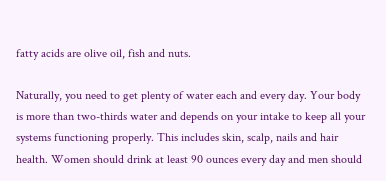fatty acids are olive oil, fish and nuts.

Naturally, you need to get plenty of water each and every day. Your body is more than two-thirds water and depends on your intake to keep all your systems functioning properly. This includes skin, scalp, nails and hair health. Women should drink at least 90 ounces every day and men should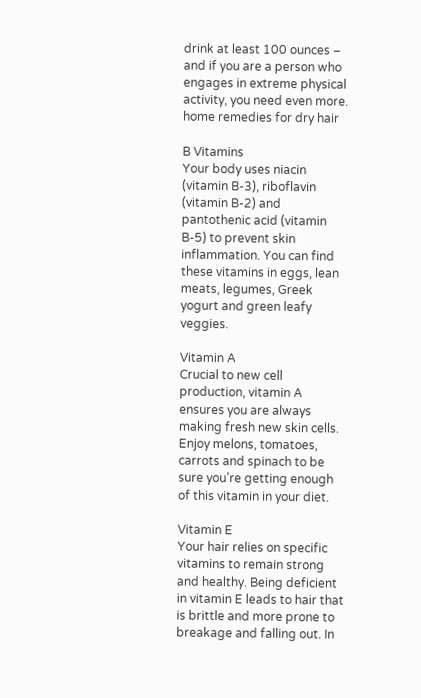drink at least 100 ounces – and if you are a person who engages in extreme physical activity, you need even more. home remedies for dry hair

B Vitamins
Your body uses niacin (vitamin B-3), riboflavin (vitamin B-2) and pantothenic acid (vitamin B-5) to prevent skin inflammation. You can find these vitamins in eggs, lean meats, legumes, Greek yogurt and green leafy veggies.

Vitamin A
Crucial to new cell production, vitamin A ensures you are always making fresh new skin cells. Enjoy melons, tomatoes, carrots and spinach to be sure you’re getting enough of this vitamin in your diet.

Vitamin E
Your hair relies on specific vitamins to remain strong and healthy. Being deficient in vitamin E leads to hair that is brittle and more prone to breakage and falling out. In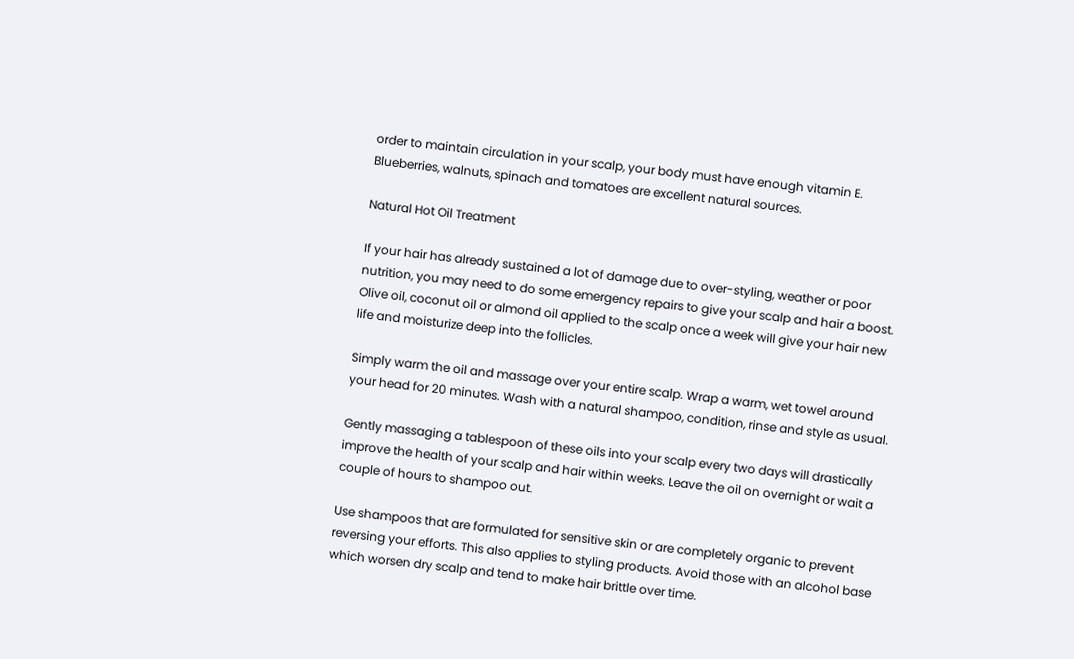order to maintain circulation in your scalp, your body must have enough vitamin E. Blueberries, walnuts, spinach and tomatoes are excellent natural sources.

Natural Hot Oil Treatment

If your hair has already sustained a lot of damage due to over-styling, weather or poor nutrition, you may need to do some emergency repairs to give your scalp and hair a boost. Olive oil, coconut oil or almond oil applied to the scalp once a week will give your hair new life and moisturize deep into the follicles.

Simply warm the oil and massage over your entire scalp. Wrap a warm, wet towel around your head for 20 minutes. Wash with a natural shampoo, condition, rinse and style as usual.

Gently massaging a tablespoon of these oils into your scalp every two days will drastically improve the health of your scalp and hair within weeks. Leave the oil on overnight or wait a couple of hours to shampoo out.

Use shampoos that are formulated for sensitive skin or are completely organic to prevent reversing your efforts. This also applies to styling products. Avoid those with an alcohol base which worsen dry scalp and tend to make hair brittle over time.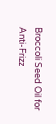Broccoli Seed Oil for Anti-Frizz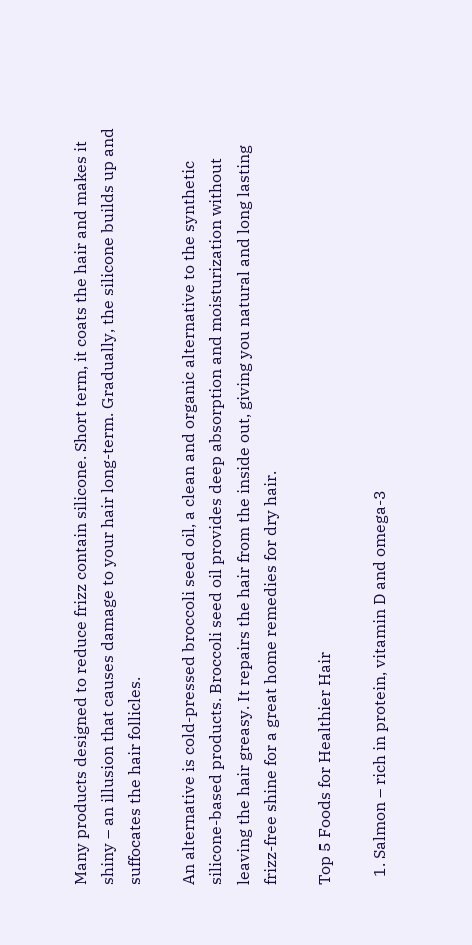Many products designed to reduce frizz contain silicone. Short term, it coats the hair and makes it shiny – an illusion that causes damage to your hair long-term. Gradually, the silicone builds up and suffocates the hair follicles.

An alternative is cold-pressed broccoli seed oil, a clean and organic alternative to the synthetic silicone-based products. Broccoli seed oil provides deep absorption and moisturization without leaving the hair greasy. It repairs the hair from the inside out, giving you natural and long lasting frizz-free shine for a great home remedies for dry hair.

Top 5 Foods for Healthier Hair

  1. Salmon – rich in protein, vitamin D and omega-3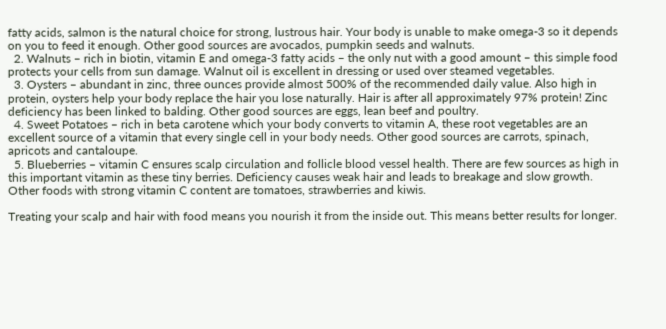fatty acids, salmon is the natural choice for strong, lustrous hair. Your body is unable to make omega-3 so it depends on you to feed it enough. Other good sources are avocados, pumpkin seeds and walnuts.
  2. Walnuts – rich in biotin, vitamin E and omega-3 fatty acids – the only nut with a good amount – this simple food protects your cells from sun damage. Walnut oil is excellent in dressing or used over steamed vegetables.
  3. Oysters – abundant in zinc, three ounces provide almost 500% of the recommended daily value. Also high in protein, oysters help your body replace the hair you lose naturally. Hair is after all approximately 97% protein! Zinc deficiency has been linked to balding. Other good sources are eggs, lean beef and poultry.
  4. Sweet Potatoes – rich in beta carotene which your body converts to vitamin A, these root vegetables are an excellent source of a vitamin that every single cell in your body needs. Other good sources are carrots, spinach, apricots and cantaloupe.
  5. Blueberries – vitamin C ensures scalp circulation and follicle blood vessel health. There are few sources as high in this important vitamin as these tiny berries. Deficiency causes weak hair and leads to breakage and slow growth. Other foods with strong vitamin C content are tomatoes, strawberries and kiwis.

Treating your scalp and hair with food means you nourish it from the inside out. This means better results for longer.